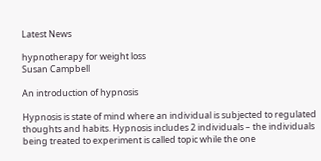Latest News

hypnotherapy for weight loss
Susan Campbell

An introduction of hypnosis

Hypnosis is state of mind where an individual is subjected to regulated thoughts and habits. Hypnosis includes 2 individuals – the individuals being treated to experiment is called topic while the one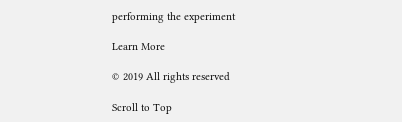performing the experiment

Learn More

© 2019 All rights reserved

Scroll to Top